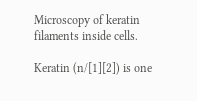Microscopy of keratin filaments inside cells.

Keratin (n/[1][2]) is one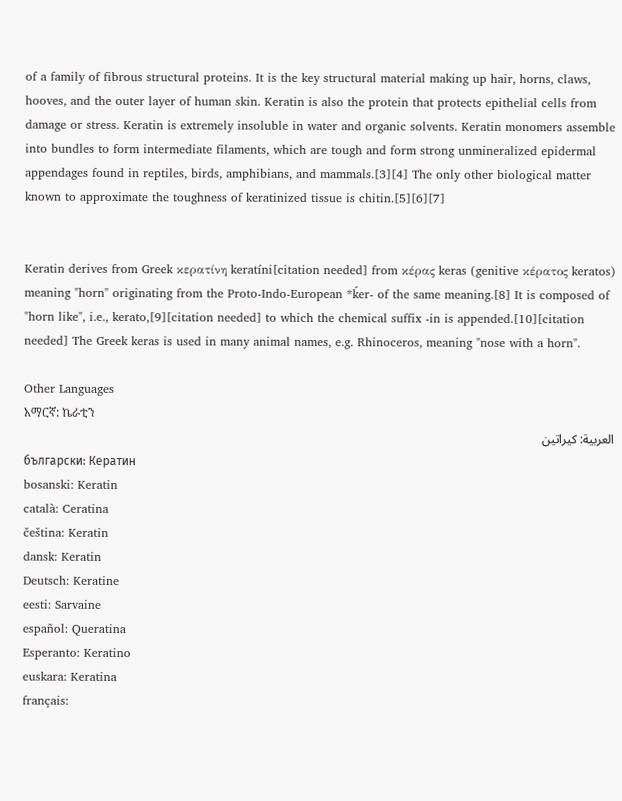of a family of fibrous structural proteins. It is the key structural material making up hair, horns, claws, hooves, and the outer layer of human skin. Keratin is also the protein that protects epithelial cells from damage or stress. Keratin is extremely insoluble in water and organic solvents. Keratin monomers assemble into bundles to form intermediate filaments, which are tough and form strong unmineralized epidermal appendages found in reptiles, birds, amphibians, and mammals.[3][4] The only other biological matter known to approximate the toughness of keratinized tissue is chitin.[5][6][7]


Keratin derives from Greek κερατίνη keratíni[citation needed] from κέρας keras (genitive κέρατος keratos) meaning "horn" originating from the Proto-Indo-European *ḱer- of the same meaning.[8] It is composed of "horn like", i.e., kerato,[9][citation needed] to which the chemical suffix -in is appended.[10][citation needed] The Greek keras is used in many animal names, e.g. Rhinoceros, meaning "nose with a horn".

Other Languages
አማርኛ: ኬራቲን
العربية: كيراتين
български: Кератин
bosanski: Keratin
català: Ceratina
čeština: Keratin
dansk: Keratin
Deutsch: Keratine
eesti: Sarvaine
español: Queratina
Esperanto: Keratino
euskara: Keratina
français: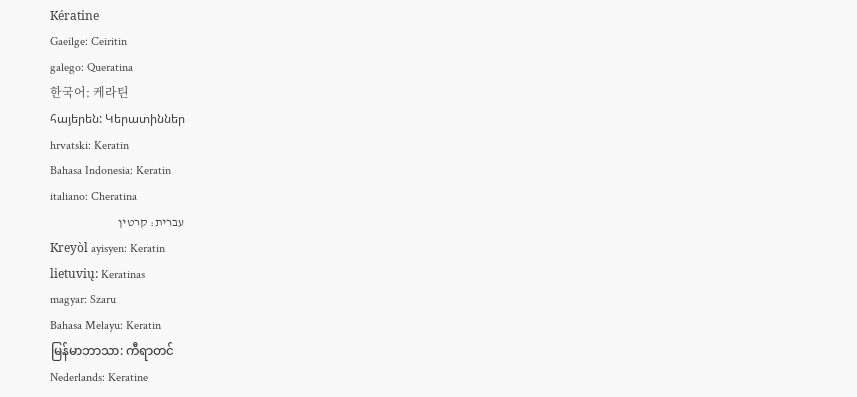Kératine
Gaeilge: Ceiritin
galego: Queratina
한국어: 케라틴
հայերեն: Կերատիններ
hrvatski: Keratin
Bahasa Indonesia: Keratin
italiano: Cheratina
עברית: קרטין
Kreyòl ayisyen: Keratin
lietuvių: Keratinas
magyar: Szaru
Bahasa Melayu: Keratin
မြန်မာဘာသာ: ကီရာတင်
Nederlands: Keratine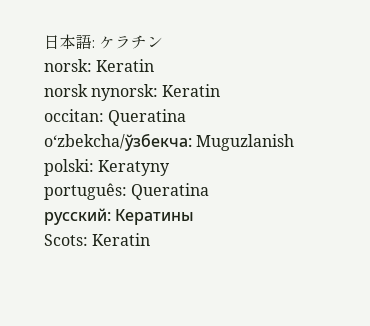日本語: ケラチン
norsk: Keratin
norsk nynorsk: Keratin
occitan: Queratina
oʻzbekcha/ўзбекча: Muguzlanish
polski: Keratyny
português: Queratina
русский: Кератины
Scots: Keratin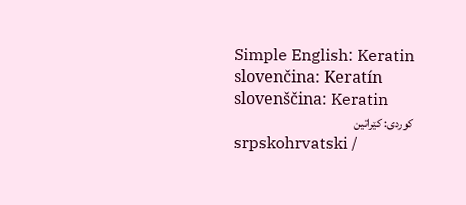Simple English: Keratin
slovenčina: Keratín
slovenščina: Keratin
کوردی: کێراتین
srpskohrvatski /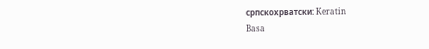српскохрватски: Keratin
Basa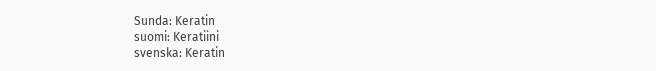Sunda: Keratin
suomi: Keratiini
svenska: Keratin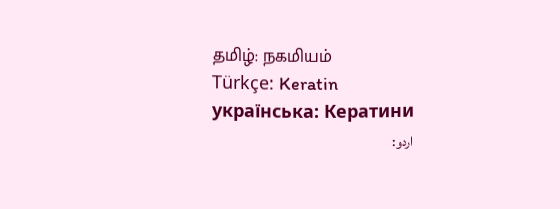தமிழ்: நகமியம்
Türkçe: Keratin
українська: Кератини
اردو: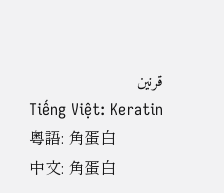قرنین
Tiếng Việt: Keratin
粵語: 角蛋白
中文: 角蛋白